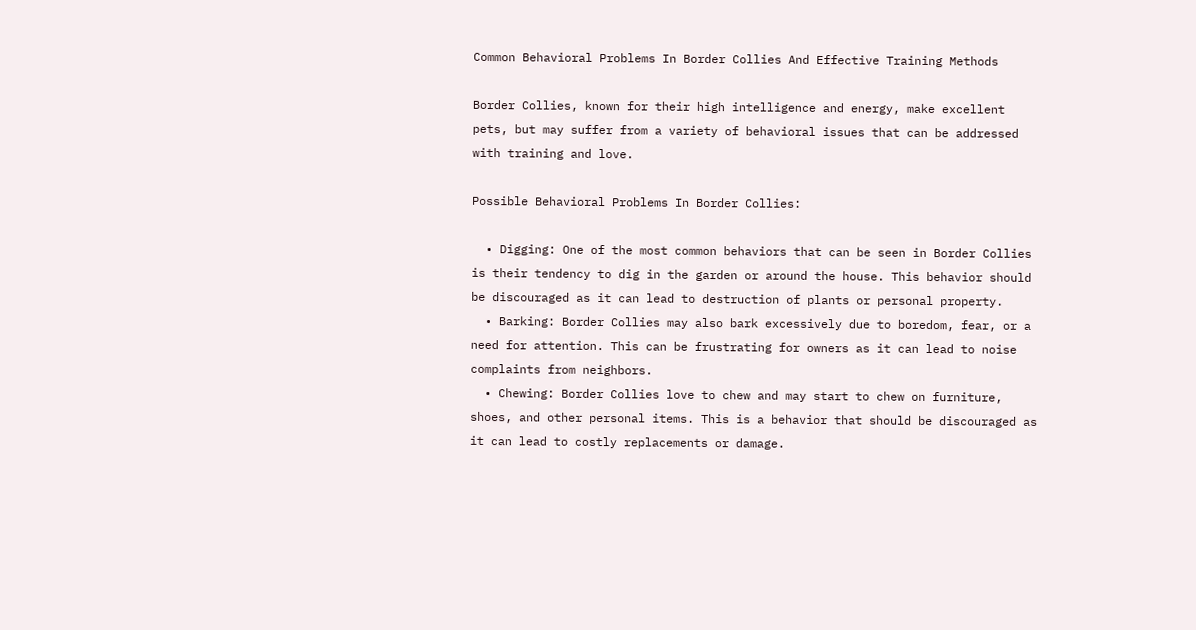Common Behavioral Problems In Border Collies And Effective Training Methods

Border Collies, known for their high intelligence and energy, make excellent pets, but may suffer from a variety of behavioral issues that can be addressed with training and love.

Possible Behavioral Problems In Border Collies:

  • Digging: One of the most common behaviors that can be seen in Border Collies is their tendency to dig in the garden or around the house. This behavior should be discouraged as it can lead to destruction of plants or personal property.
  • Barking: Border Collies may also bark excessively due to boredom, fear, or a need for attention. This can be frustrating for owners as it can lead to noise complaints from neighbors.
  • Chewing: Border Collies love to chew and may start to chew on furniture, shoes, and other personal items. This is a behavior that should be discouraged as it can lead to costly replacements or damage.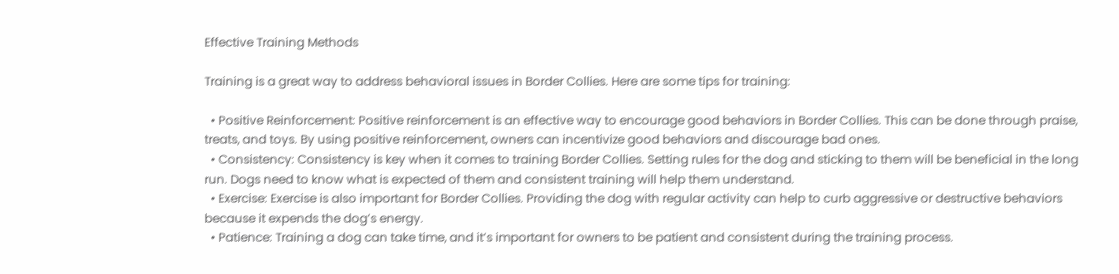Effective Training Methods

Training is a great way to address behavioral issues in Border Collies. Here are some tips for training:

  • Positive Reinforcement: Positive reinforcement is an effective way to encourage good behaviors in Border Collies. This can be done through praise, treats, and toys. By using positive reinforcement, owners can incentivize good behaviors and discourage bad ones.
  • Consistency: Consistency is key when it comes to training Border Collies. Setting rules for the dog and sticking to them will be beneficial in the long run. Dogs need to know what is expected of them and consistent training will help them understand.
  • Exercise: Exercise is also important for Border Collies. Providing the dog with regular activity can help to curb aggressive or destructive behaviors because it expends the dog’s energy.
  • Patience: Training a dog can take time, and it’s important for owners to be patient and consistent during the training process.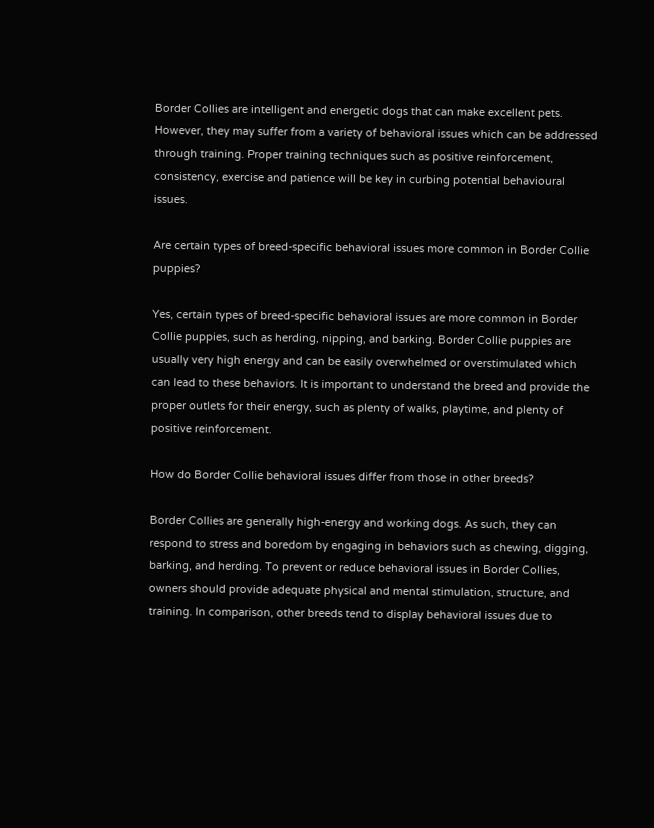Border Collies are intelligent and energetic dogs that can make excellent pets. However, they may suffer from a variety of behavioral issues which can be addressed through training. Proper training techniques such as positive reinforcement, consistency, exercise and patience will be key in curbing potential behavioural issues.

Are certain types of breed-specific behavioral issues more common in Border Collie puppies?

Yes, certain types of breed-specific behavioral issues are more common in Border Collie puppies, such as herding, nipping, and barking. Border Collie puppies are usually very high energy and can be easily overwhelmed or overstimulated which can lead to these behaviors. It is important to understand the breed and provide the proper outlets for their energy, such as plenty of walks, playtime, and plenty of positive reinforcement.

How do Border Collie behavioral issues differ from those in other breeds?

Border Collies are generally high-energy and working dogs. As such, they can respond to stress and boredom by engaging in behaviors such as chewing, digging, barking, and herding. To prevent or reduce behavioral issues in Border Collies, owners should provide adequate physical and mental stimulation, structure, and training. In comparison, other breeds tend to display behavioral issues due to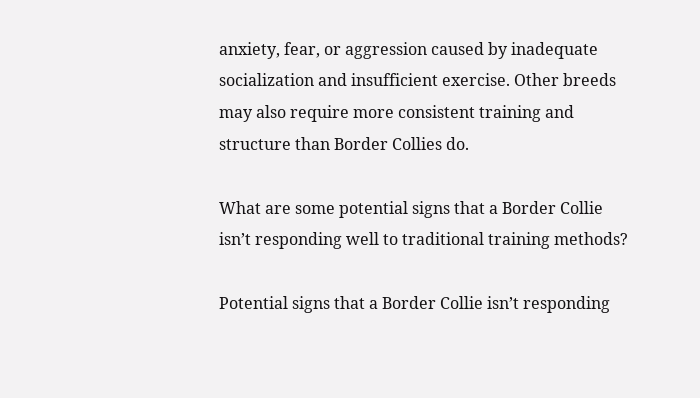anxiety, fear, or aggression caused by inadequate socialization and insufficient exercise. Other breeds may also require more consistent training and structure than Border Collies do.

What are some potential signs that a Border Collie isn’t responding well to traditional training methods?

Potential signs that a Border Collie isn’t responding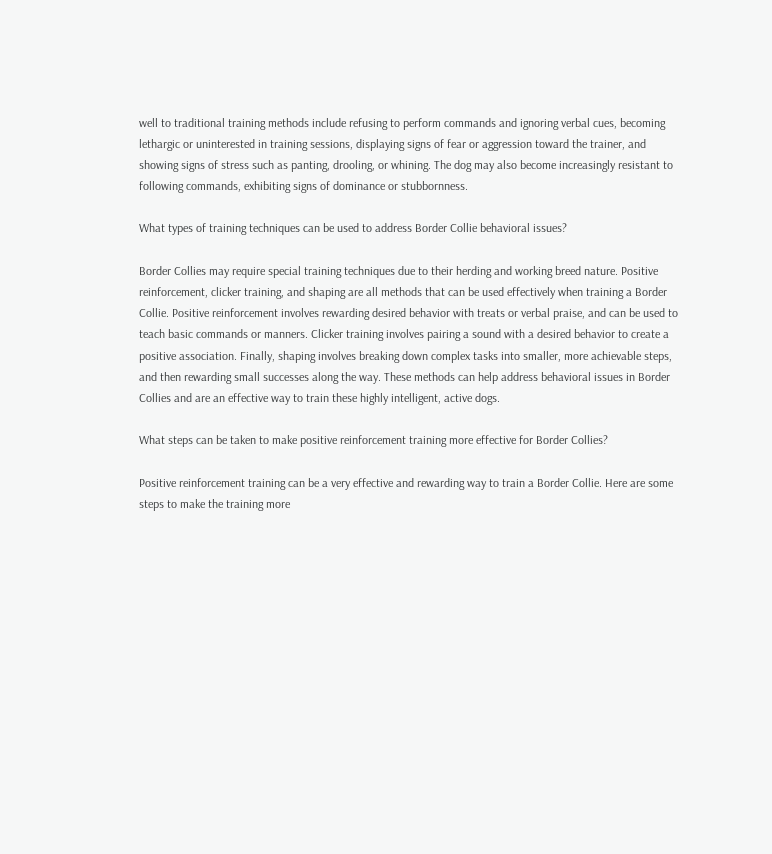well to traditional training methods include refusing to perform commands and ignoring verbal cues, becoming lethargic or uninterested in training sessions, displaying signs of fear or aggression toward the trainer, and showing signs of stress such as panting, drooling, or whining. The dog may also become increasingly resistant to following commands, exhibiting signs of dominance or stubbornness.

What types of training techniques can be used to address Border Collie behavioral issues?

Border Collies may require special training techniques due to their herding and working breed nature. Positive reinforcement, clicker training, and shaping are all methods that can be used effectively when training a Border Collie. Positive reinforcement involves rewarding desired behavior with treats or verbal praise, and can be used to teach basic commands or manners. Clicker training involves pairing a sound with a desired behavior to create a positive association. Finally, shaping involves breaking down complex tasks into smaller, more achievable steps, and then rewarding small successes along the way. These methods can help address behavioral issues in Border Collies and are an effective way to train these highly intelligent, active dogs.

What steps can be taken to make positive reinforcement training more effective for Border Collies?

Positive reinforcement training can be a very effective and rewarding way to train a Border Collie. Here are some steps to make the training more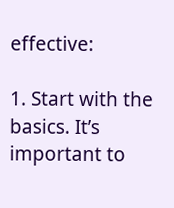effective:

1. Start with the basics. It’s important to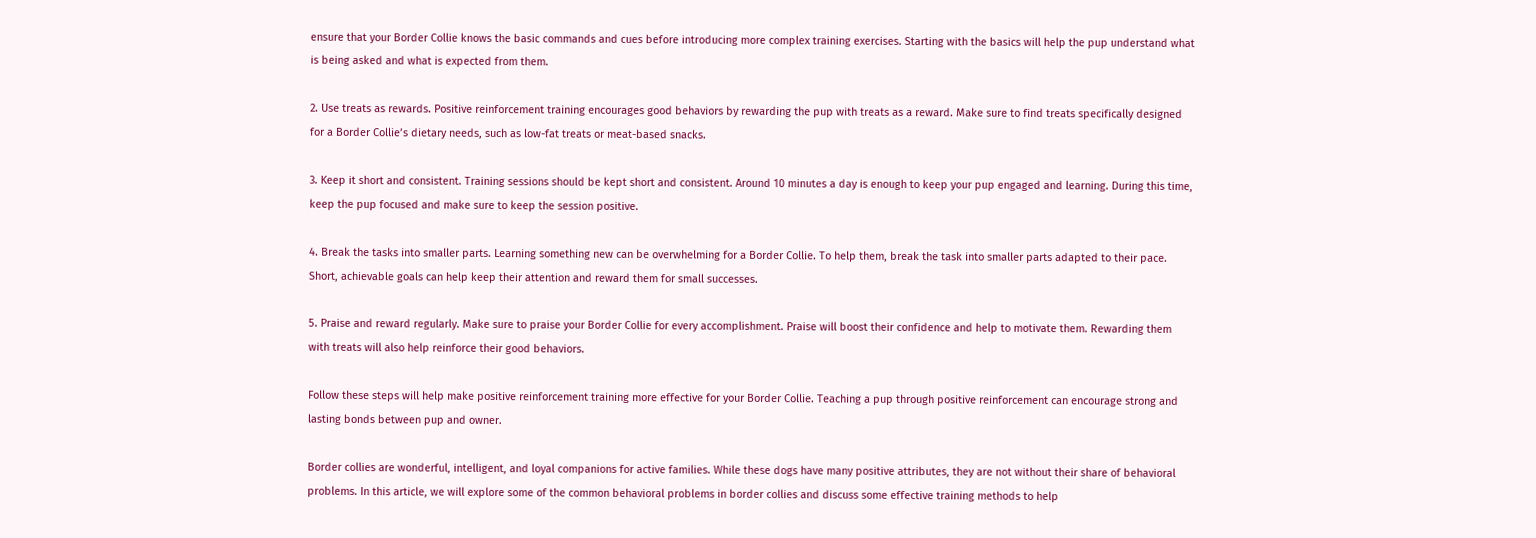ensure that your Border Collie knows the basic commands and cues before introducing more complex training exercises. Starting with the basics will help the pup understand what is being asked and what is expected from them.

2. Use treats as rewards. Positive reinforcement training encourages good behaviors by rewarding the pup with treats as a reward. Make sure to find treats specifically designed for a Border Collie’s dietary needs, such as low-fat treats or meat-based snacks.

3. Keep it short and consistent. Training sessions should be kept short and consistent. Around 10 minutes a day is enough to keep your pup engaged and learning. During this time, keep the pup focused and make sure to keep the session positive.

4. Break the tasks into smaller parts. Learning something new can be overwhelming for a Border Collie. To help them, break the task into smaller parts adapted to their pace. Short, achievable goals can help keep their attention and reward them for small successes.

5. Praise and reward regularly. Make sure to praise your Border Collie for every accomplishment. Praise will boost their confidence and help to motivate them. Rewarding them with treats will also help reinforce their good behaviors.

Follow these steps will help make positive reinforcement training more effective for your Border Collie. Teaching a pup through positive reinforcement can encourage strong and lasting bonds between pup and owner.

Border collies are wonderful, intelligent, and loyal companions for active families. While these dogs have many positive attributes, they are not without their share of behavioral problems. In this article, we will explore some of the common behavioral problems in border collies and discuss some effective training methods to help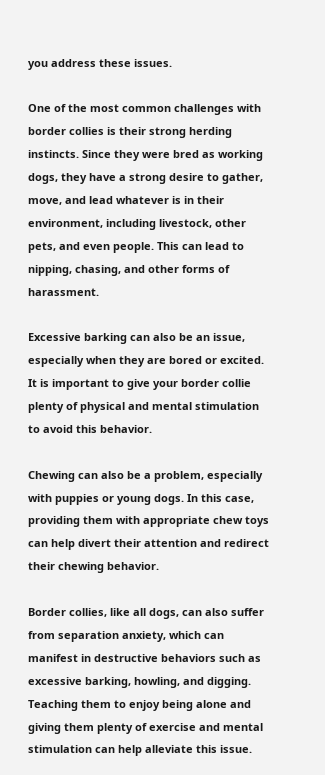you address these issues.

One of the most common challenges with border collies is their strong herding instincts. Since they were bred as working dogs, they have a strong desire to gather, move, and lead whatever is in their environment, including livestock, other pets, and even people. This can lead to nipping, chasing, and other forms of harassment.

Excessive barking can also be an issue, especially when they are bored or excited. It is important to give your border collie plenty of physical and mental stimulation to avoid this behavior.

Chewing can also be a problem, especially with puppies or young dogs. In this case, providing them with appropriate chew toys can help divert their attention and redirect their chewing behavior.

Border collies, like all dogs, can also suffer from separation anxiety, which can manifest in destructive behaviors such as excessive barking, howling, and digging. Teaching them to enjoy being alone and giving them plenty of exercise and mental stimulation can help alleviate this issue.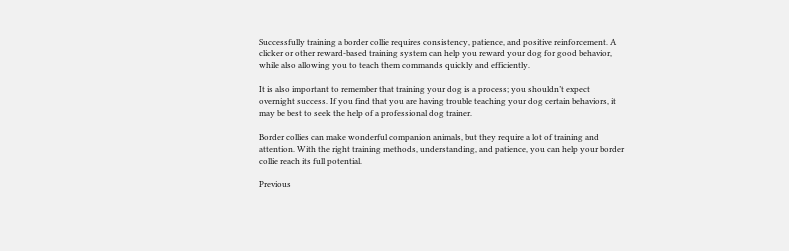Successfully training a border collie requires consistency, patience, and positive reinforcement. A clicker or other reward-based training system can help you reward your dog for good behavior, while also allowing you to teach them commands quickly and efficiently.

It is also important to remember that training your dog is a process; you shouldn’t expect overnight success. If you find that you are having trouble teaching your dog certain behaviors, it may be best to seek the help of a professional dog trainer.

Border collies can make wonderful companion animals, but they require a lot of training and attention. With the right training methods, understanding, and patience, you can help your border collie reach its full potential.

Previous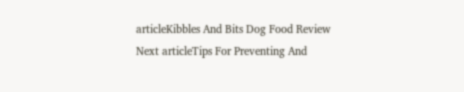articleKibbles And Bits Dog Food Review
Next articleTips For Preventing And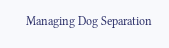Managing Dog Separation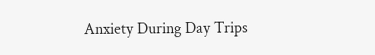Anxiety During Day Trips